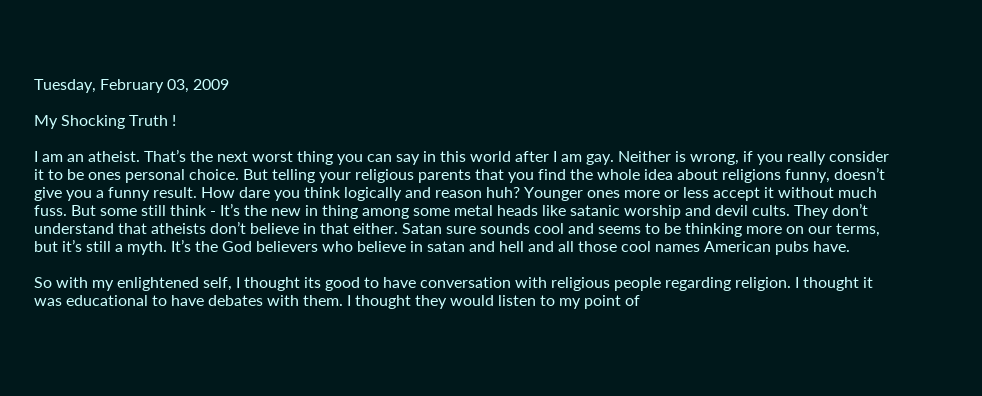Tuesday, February 03, 2009

My Shocking Truth !

I am an atheist. That’s the next worst thing you can say in this world after I am gay. Neither is wrong, if you really consider it to be ones personal choice. But telling your religious parents that you find the whole idea about religions funny, doesn’t give you a funny result. How dare you think logically and reason huh? Younger ones more or less accept it without much fuss. But some still think - It’s the new in thing among some metal heads like satanic worship and devil cults. They don’t understand that atheists don’t believe in that either. Satan sure sounds cool and seems to be thinking more on our terms, but it’s still a myth. It’s the God believers who believe in satan and hell and all those cool names American pubs have.

So with my enlightened self, I thought its good to have conversation with religious people regarding religion. I thought it was educational to have debates with them. I thought they would listen to my point of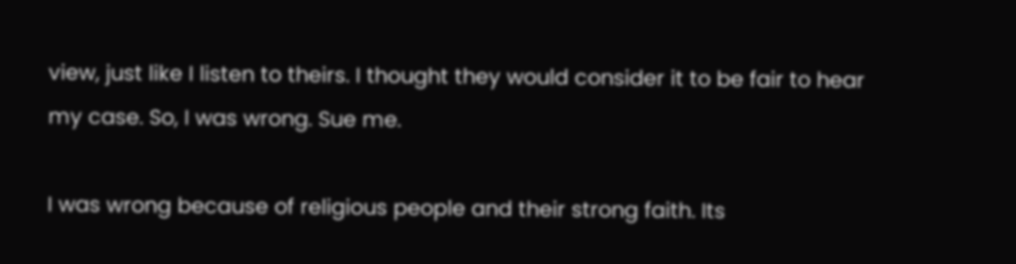view, just like I listen to theirs. I thought they would consider it to be fair to hear my case. So, I was wrong. Sue me.

I was wrong because of religious people and their strong faith. Its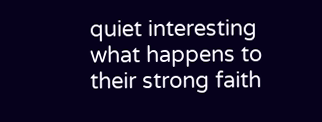quiet interesting what happens to their strong faith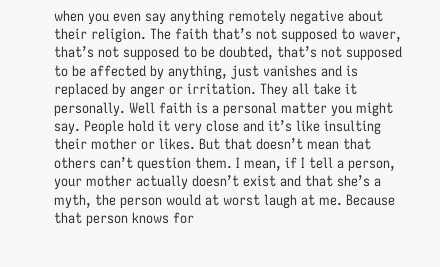when you even say anything remotely negative about their religion. The faith that’s not supposed to waver, that’s not supposed to be doubted, that’s not supposed to be affected by anything, just vanishes and is replaced by anger or irritation. They all take it personally. Well faith is a personal matter you might say. People hold it very close and it’s like insulting their mother or likes. But that doesn’t mean that others can’t question them. I mean, if I tell a person, your mother actually doesn’t exist and that she’s a myth, the person would at worst laugh at me. Because that person knows for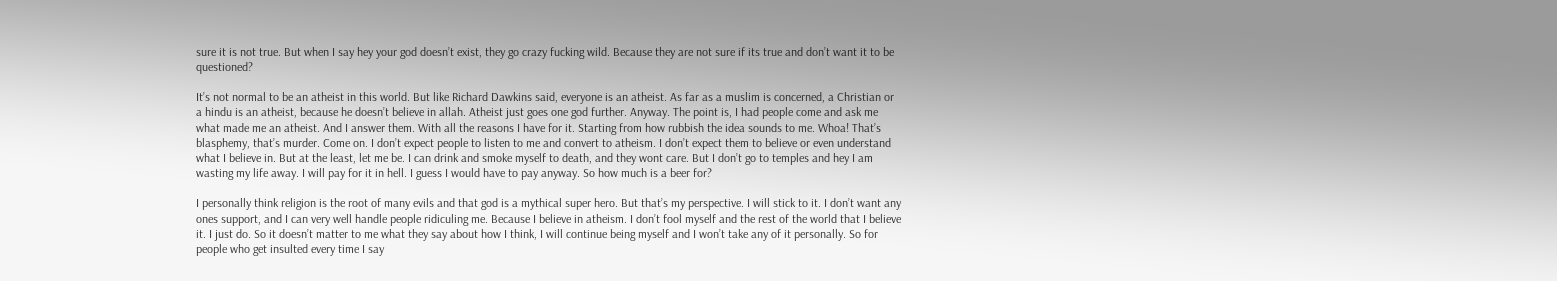sure it is not true. But when I say hey your god doesn’t exist, they go crazy fucking wild. Because they are not sure if its true and don’t want it to be questioned?

It’s not normal to be an atheist in this world. But like Richard Dawkins said, everyone is an atheist. As far as a muslim is concerned, a Christian or a hindu is an atheist, because he doesn’t believe in allah. Atheist just goes one god further. Anyway. The point is, I had people come and ask me what made me an atheist. And I answer them. With all the reasons I have for it. Starting from how rubbish the idea sounds to me. Whoa! That’s blasphemy, that’s murder. Come on. I don’t expect people to listen to me and convert to atheism. I don’t expect them to believe or even understand what I believe in. But at the least, let me be. I can drink and smoke myself to death, and they wont care. But I don’t go to temples and hey I am wasting my life away. I will pay for it in hell. I guess I would have to pay anyway. So how much is a beer for?

I personally think religion is the root of many evils and that god is a mythical super hero. But that’s my perspective. I will stick to it. I don’t want any ones support, and I can very well handle people ridiculing me. Because I believe in atheism. I don’t fool myself and the rest of the world that I believe it. I just do. So it doesn’t matter to me what they say about how I think, I will continue being myself and I won’t take any of it personally. So for people who get insulted every time I say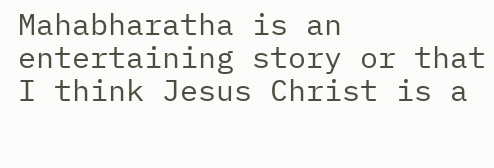Mahabharatha is an entertaining story or that I think Jesus Christ is a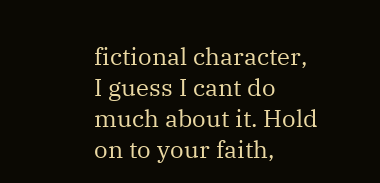fictional character, I guess I cant do much about it. Hold on to your faith,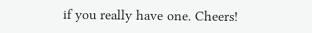if you really have one. Cheers!